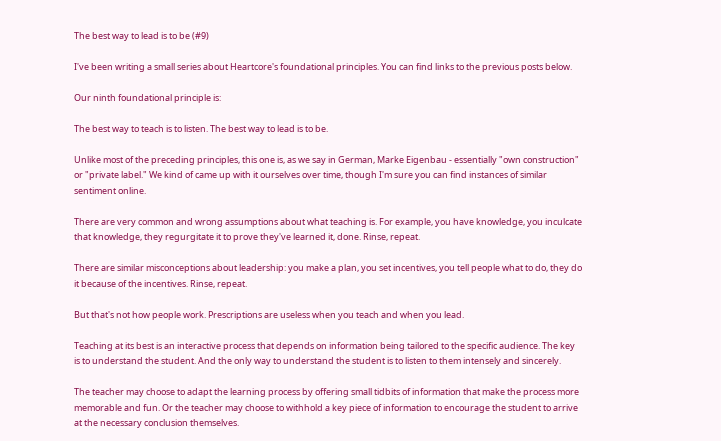The best way to lead is to be (#9)

I've been writing a small series about Heartcore's foundational principles. You can find links to the previous posts below.

Our ninth foundational principle is:

The best way to teach is to listen. The best way to lead is to be.

Unlike most of the preceding principles, this one is, as we say in German, Marke Eigenbau - essentially "own construction" or "private label." We kind of came up with it ourselves over time, though I'm sure you can find instances of similar sentiment online.

There are very common and wrong assumptions about what teaching is. For example, you have knowledge, you inculcate that knowledge, they regurgitate it to prove they've learned it, done. Rinse, repeat.

There are similar misconceptions about leadership: you make a plan, you set incentives, you tell people what to do, they do it because of the incentives. Rinse, repeat.

But that's not how people work. Prescriptions are useless when you teach and when you lead.

Teaching at its best is an interactive process that depends on information being tailored to the specific audience. The key is to understand the student. And the only way to understand the student is to listen to them intensely and sincerely.

The teacher may choose to adapt the learning process by offering small tidbits of information that make the process more memorable and fun. Or the teacher may choose to withhold a key piece of information to encourage the student to arrive at the necessary conclusion themselves.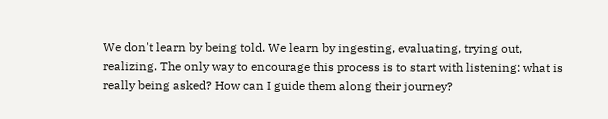We don't learn by being told. We learn by ingesting, evaluating, trying out, realizing. The only way to encourage this process is to start with listening: what is really being asked? How can I guide them along their journey?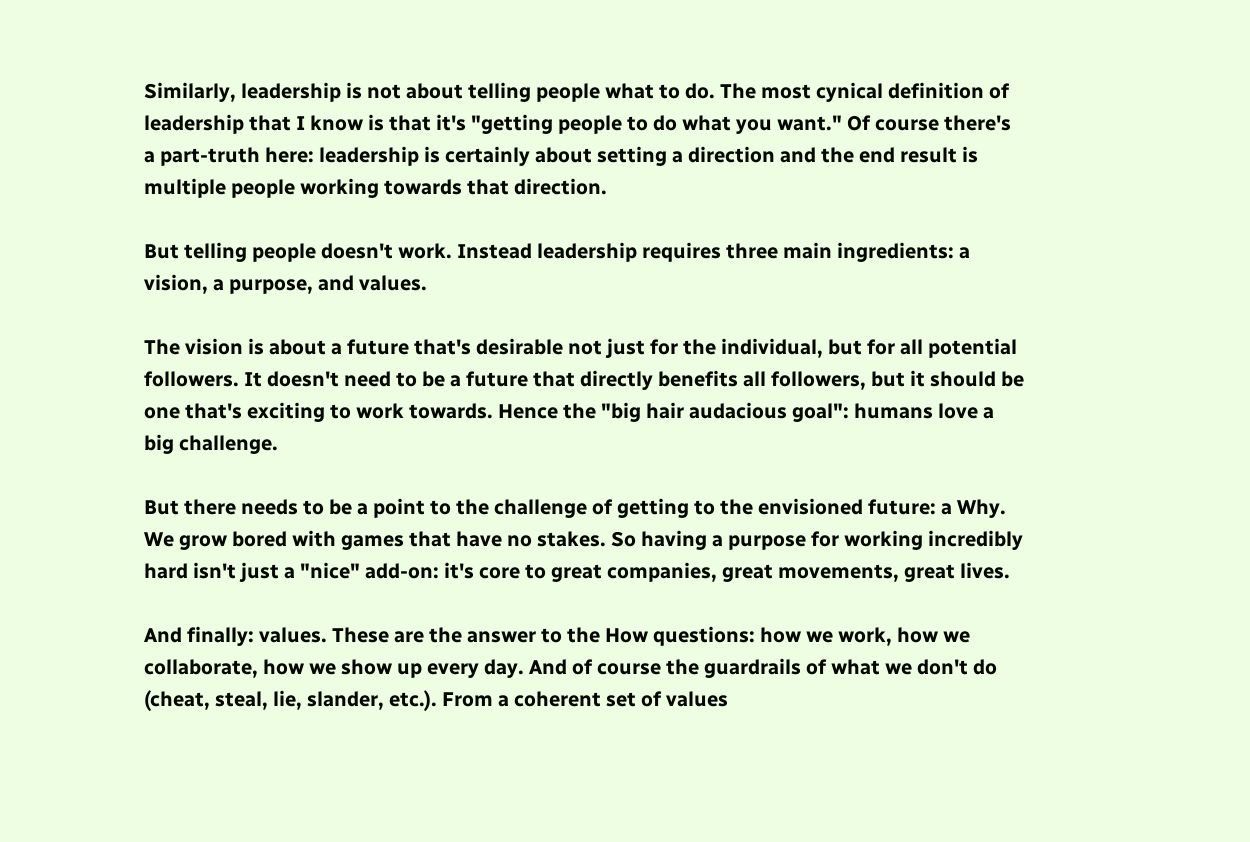Similarly, leadership is not about telling people what to do. The most cynical definition of leadership that I know is that it's "getting people to do what you want." Of course there's a part-truth here: leadership is certainly about setting a direction and the end result is multiple people working towards that direction.

But telling people doesn't work. Instead leadership requires three main ingredients: a vision, a purpose, and values.

The vision is about a future that's desirable not just for the individual, but for all potential followers. It doesn't need to be a future that directly benefits all followers, but it should be one that's exciting to work towards. Hence the "big hair audacious goal": humans love a big challenge.

But there needs to be a point to the challenge of getting to the envisioned future: a Why. We grow bored with games that have no stakes. So having a purpose for working incredibly hard isn't just a "nice" add-on: it's core to great companies, great movements, great lives.

And finally: values. These are the answer to the How questions: how we work, how we collaborate, how we show up every day. And of course the guardrails of what we don't do (cheat, steal, lie, slander, etc.). From a coherent set of values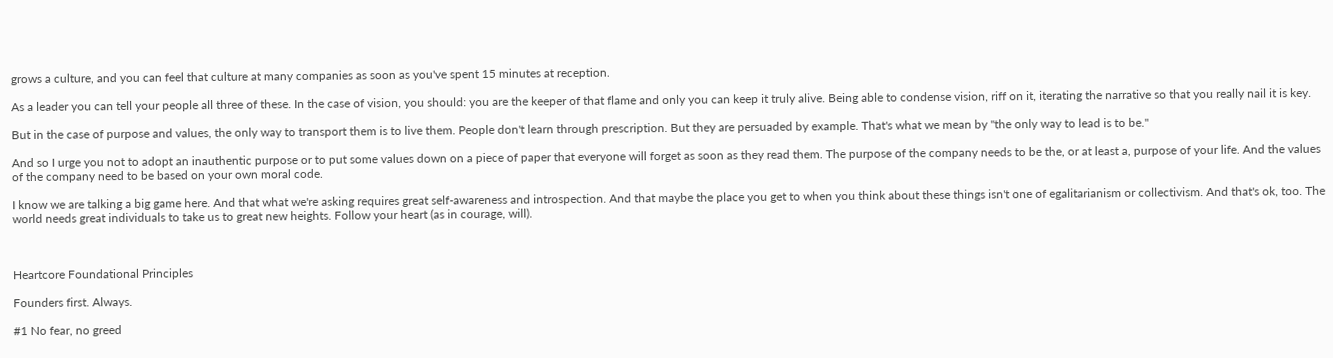grows a culture, and you can feel that culture at many companies as soon as you've spent 15 minutes at reception.

As a leader you can tell your people all three of these. In the case of vision, you should: you are the keeper of that flame and only you can keep it truly alive. Being able to condense vision, riff on it, iterating the narrative so that you really nail it is key.

But in the case of purpose and values, the only way to transport them is to live them. People don't learn through prescription. But they are persuaded by example. That's what we mean by "the only way to lead is to be."

And so I urge you not to adopt an inauthentic purpose or to put some values down on a piece of paper that everyone will forget as soon as they read them. The purpose of the company needs to be the, or at least a, purpose of your life. And the values of the company need to be based on your own moral code.

I know we are talking a big game here. And that what we're asking requires great self-awareness and introspection. And that maybe the place you get to when you think about these things isn't one of egalitarianism or collectivism. And that's ok, too. The world needs great individuals to take us to great new heights. Follow your heart (as in courage, will).



Heartcore Foundational Principles

Founders first. Always.

#1 No fear, no greed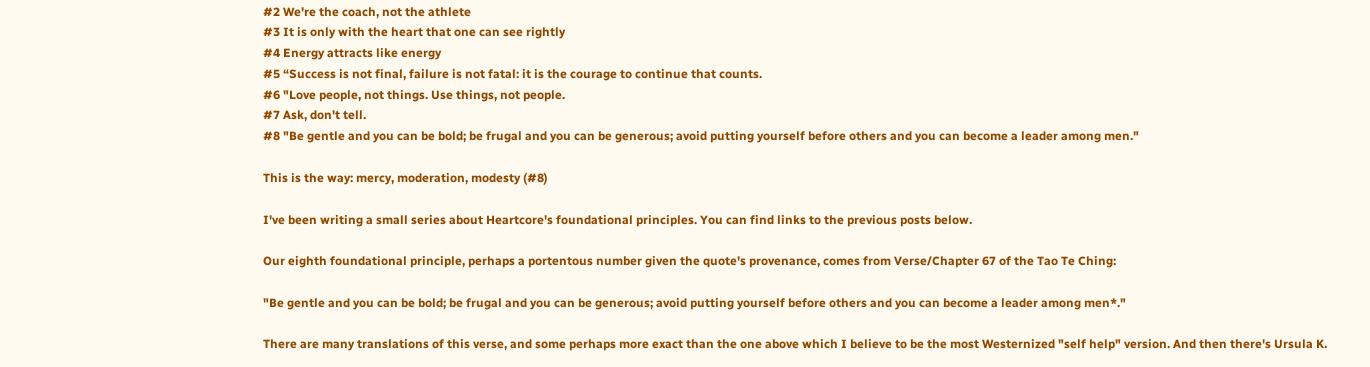#2 We're the coach, not the athlete
#3 It is only with the heart that one can see rightly
#4 Energy attracts like energy
#5 “Success is not final, failure is not fatal: it is the courage to continue that counts.
#6 "Love people, not things. Use things, not people.
#7 Ask, don't tell.
#8 "Be gentle and you can be bold; be frugal and you can be generous; avoid putting yourself before others and you can become a leader among men."

This is the way: mercy, moderation, modesty (#8)

I've been writing a small series about Heartcore's foundational principles. You can find links to the previous posts below.

Our eighth foundational principle, perhaps a portentous number given the quote's provenance, comes from Verse/Chapter 67 of the Tao Te Ching:

"Be gentle and you can be bold; be frugal and you can be generous; avoid putting yourself before others and you can become a leader among men*."

There are many translations of this verse, and some perhaps more exact than the one above which I believe to be the most Westernized "self help" version. And then there's Ursula K.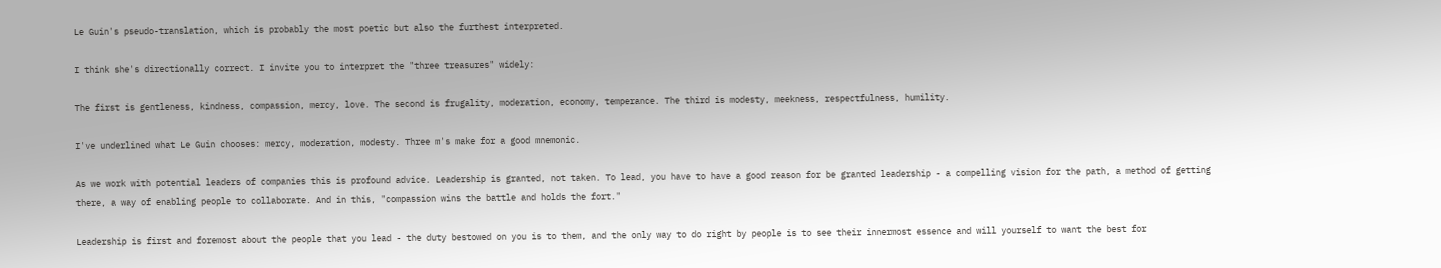Le Guin's pseudo-translation, which is probably the most poetic but also the furthest interpreted.

I think she's directionally correct. I invite you to interpret the "three treasures" widely:

The first is gentleness, kindness, compassion, mercy, love. The second is frugality, moderation, economy, temperance. The third is modesty, meekness, respectfulness, humility.

I've underlined what Le Guin chooses: mercy, moderation, modesty. Three m's make for a good mnemonic.

As we work with potential leaders of companies this is profound advice. Leadership is granted, not taken. To lead, you have to have a good reason for be granted leadership - a compelling vision for the path, a method of getting there, a way of enabling people to collaborate. And in this, "compassion wins the battle and holds the fort."

Leadership is first and foremost about the people that you lead - the duty bestowed on you is to them, and the only way to do right by people is to see their innermost essence and will yourself to want the best for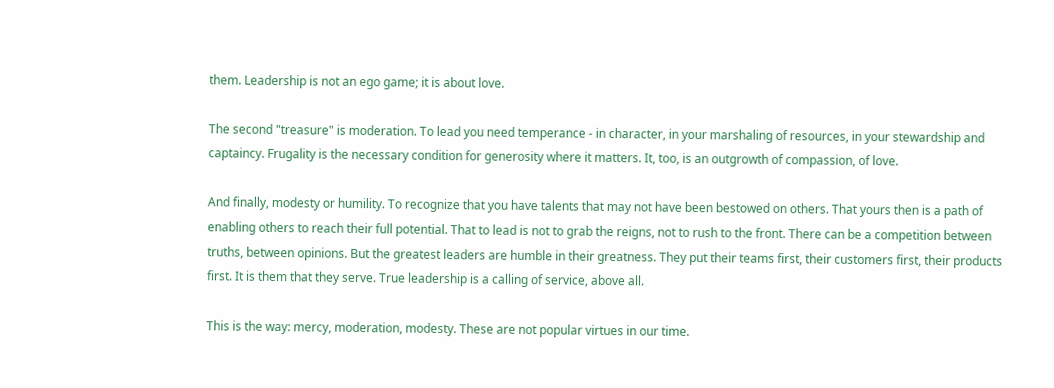them. Leadership is not an ego game; it is about love.

The second "treasure" is moderation. To lead you need temperance - in character, in your marshaling of resources, in your stewardship and captaincy. Frugality is the necessary condition for generosity where it matters. It, too, is an outgrowth of compassion, of love.

And finally, modesty or humility. To recognize that you have talents that may not have been bestowed on others. That yours then is a path of enabling others to reach their full potential. That to lead is not to grab the reigns, not to rush to the front. There can be a competition between truths, between opinions. But the greatest leaders are humble in their greatness. They put their teams first, their customers first, their products first. It is them that they serve. True leadership is a calling of service, above all.

This is the way: mercy, moderation, modesty. These are not popular virtues in our time.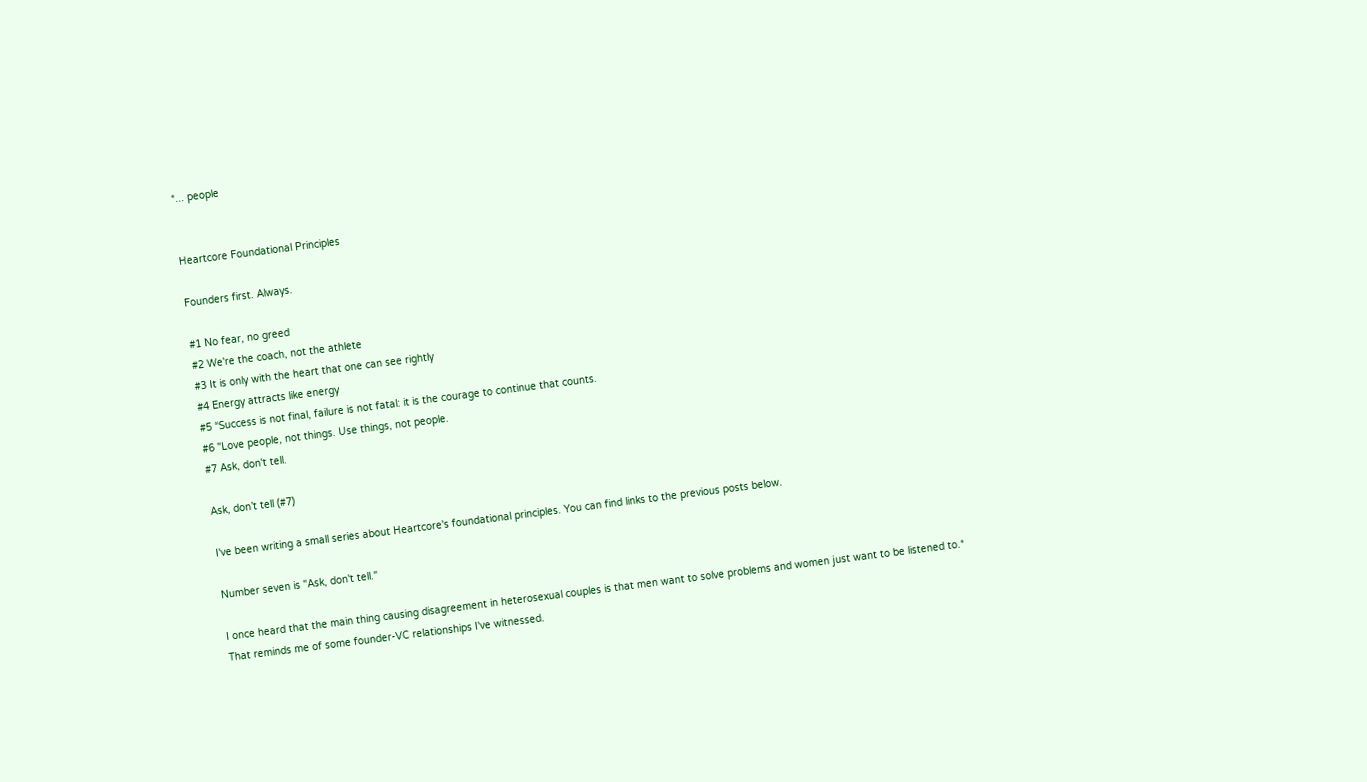*... people


Heartcore Foundational Principles

Founders first. Always.

#1 No fear, no greed
#2 We're the coach, not the athlete
#3 It is only with the heart that one can see rightly
#4 Energy attracts like energy
#5 “Success is not final, failure is not fatal: it is the courage to continue that counts.
#6 "Love people, not things. Use things, not people.
#7 Ask, don't tell.

Ask, don’t tell (#7)

I've been writing a small series about Heartcore's foundational principles. You can find links to the previous posts below.

Number seven is "Ask, don't tell."

I once heard that the main thing causing disagreement in heterosexual couples is that men want to solve problems and women just want to be listened to.* That reminds me of some founder-VC relationships I've witnessed.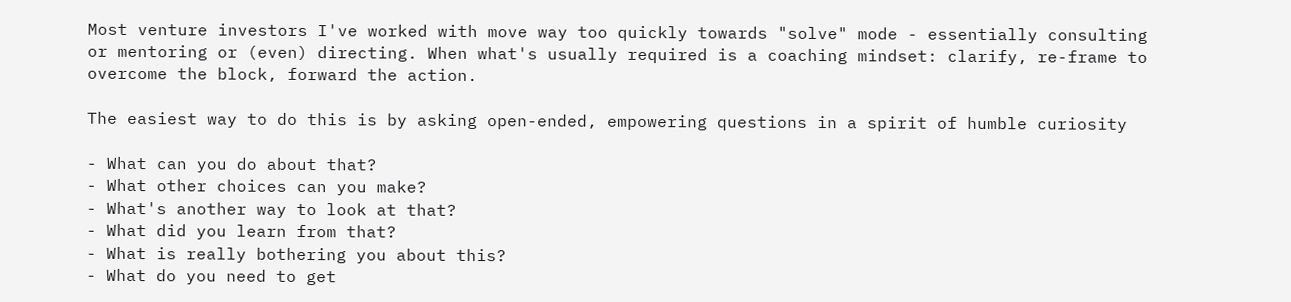Most venture investors I've worked with move way too quickly towards "solve" mode - essentially consulting or mentoring or (even) directing. When what's usually required is a coaching mindset: clarify, re-frame to overcome the block, forward the action.

The easiest way to do this is by asking open-ended, empowering questions in a spirit of humble curiosity

- What can you do about that?
- What other choices can you make?
- What's another way to look at that?
- What did you learn from that?
- What is really bothering you about this?
- What do you need to get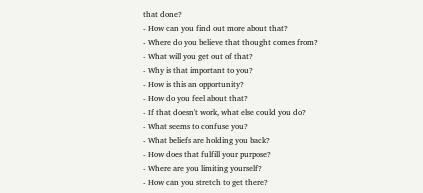that done?
- How can you find out more about that?
- Where do you believe that thought comes from?
- What will you get out of that?
- Why is that important to you?
- How is this an opportunity?
- How do you feel about that?
- If that doesn't work, what else could you do?
- What seems to confuse you?
- What beliefs are holding you back?
- How does that fulfill your purpose?
- Where are you limiting yourself?
- How can you stretch to get there?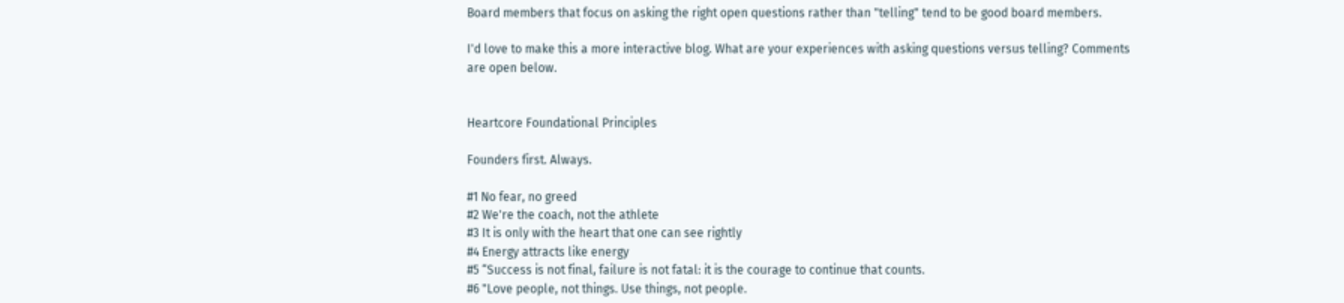Board members that focus on asking the right open questions rather than "telling" tend to be good board members.

I'd love to make this a more interactive blog. What are your experiences with asking questions versus telling? Comments are open below.


Heartcore Foundational Principles

Founders first. Always.

#1 No fear, no greed
#2 We're the coach, not the athlete
#3 It is only with the heart that one can see rightly
#4 Energy attracts like energy
#5 “Success is not final, failure is not fatal: it is the courage to continue that counts.
#6 "Love people, not things. Use things, not people.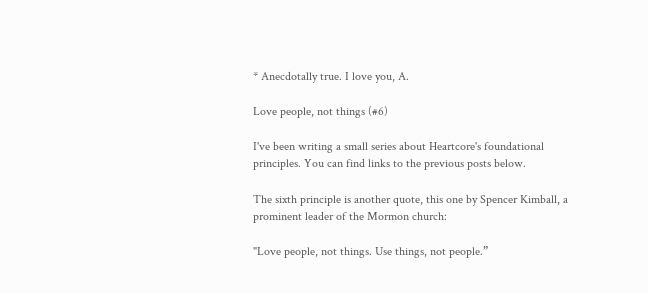* Anecdotally true. I love you, A.

Love people, not things (#6)

I've been writing a small series about Heartcore's foundational principles. You can find links to the previous posts below.

The sixth principle is another quote, this one by Spencer Kimball, a prominent leader of the Mormon church:

"Love people, not things. Use things, not people.”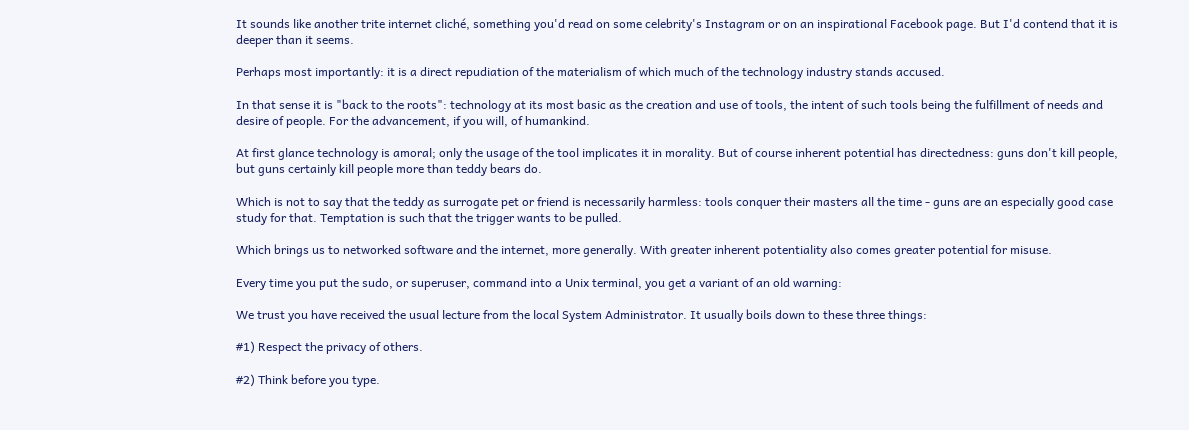It sounds like another trite internet cliché, something you'd read on some celebrity's Instagram or on an inspirational Facebook page. But I'd contend that it is deeper than it seems.

Perhaps most importantly: it is a direct repudiation of the materialism of which much of the technology industry stands accused.

In that sense it is "back to the roots": technology at its most basic as the creation and use of tools, the intent of such tools being the fulfillment of needs and desire of people. For the advancement, if you will, of humankind.

At first glance technology is amoral; only the usage of the tool implicates it in morality. But of course inherent potential has directedness: guns don't kill people, but guns certainly kill people more than teddy bears do.

Which is not to say that the teddy as surrogate pet or friend is necessarily harmless: tools conquer their masters all the time - guns are an especially good case study for that. Temptation is such that the trigger wants to be pulled.

Which brings us to networked software and the internet, more generally. With greater inherent potentiality also comes greater potential for misuse.

Every time you put the sudo, or superuser, command into a Unix terminal, you get a variant of an old warning:

We trust you have received the usual lecture from the local System Administrator. It usually boils down to these three things:

#1) Respect the privacy of others.

#2) Think before you type.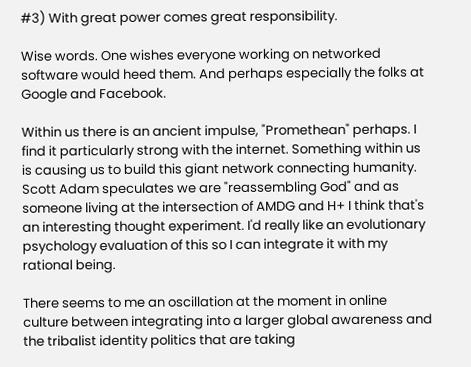#3) With great power comes great responsibility.

Wise words. One wishes everyone working on networked software would heed them. And perhaps especially the folks at Google and Facebook.

Within us there is an ancient impulse, "Promethean" perhaps. I find it particularly strong with the internet. Something within us is causing us to build this giant network connecting humanity. Scott Adam speculates we are "reassembling God" and as someone living at the intersection of AMDG and H+ I think that's an interesting thought experiment. I'd really like an evolutionary psychology evaluation of this so I can integrate it with my rational being.

There seems to me an oscillation at the moment in online culture between integrating into a larger global awareness and the tribalist identity politics that are taking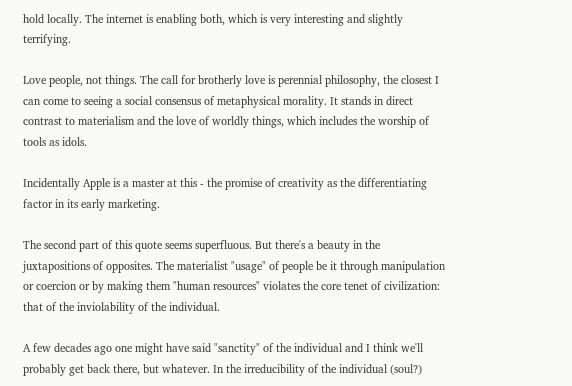hold locally. The internet is enabling both, which is very interesting and slightly terrifying.

Love people, not things. The call for brotherly love is perennial philosophy, the closest I can come to seeing a social consensus of metaphysical morality. It stands in direct contrast to materialism and the love of worldly things, which includes the worship of tools as idols.

Incidentally Apple is a master at this - the promise of creativity as the differentiating factor in its early marketing.

The second part of this quote seems superfluous. But there's a beauty in the juxtapositions of opposites. The materialist "usage" of people be it through manipulation or coercion or by making them "human resources" violates the core tenet of civilization: that of the inviolability of the individual.

A few decades ago one might have said "sanctity" of the individual and I think we'll probably get back there, but whatever. In the irreducibility of the individual (soul?)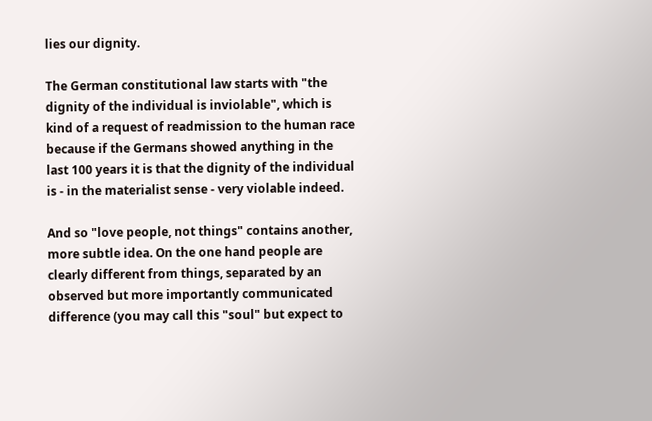lies our dignity.

The German constitutional law starts with "the dignity of the individual is inviolable", which is kind of a request of readmission to the human race because if the Germans showed anything in the last 100 years it is that the dignity of the individual is - in the materialist sense - very violable indeed.

And so "love people, not things" contains another, more subtle idea. On the one hand people are clearly different from things, separated by an observed but more importantly communicated difference (you may call this "soul" but expect to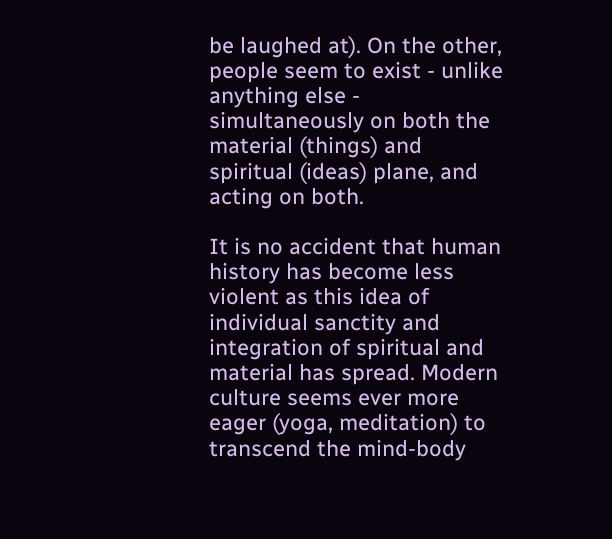be laughed at). On the other, people seem to exist - unlike anything else - simultaneously on both the material (things) and spiritual (ideas) plane, and acting on both.

It is no accident that human history has become less violent as this idea of individual sanctity and integration of spiritual and material has spread. Modern culture seems ever more eager (yoga, meditation) to transcend the mind-body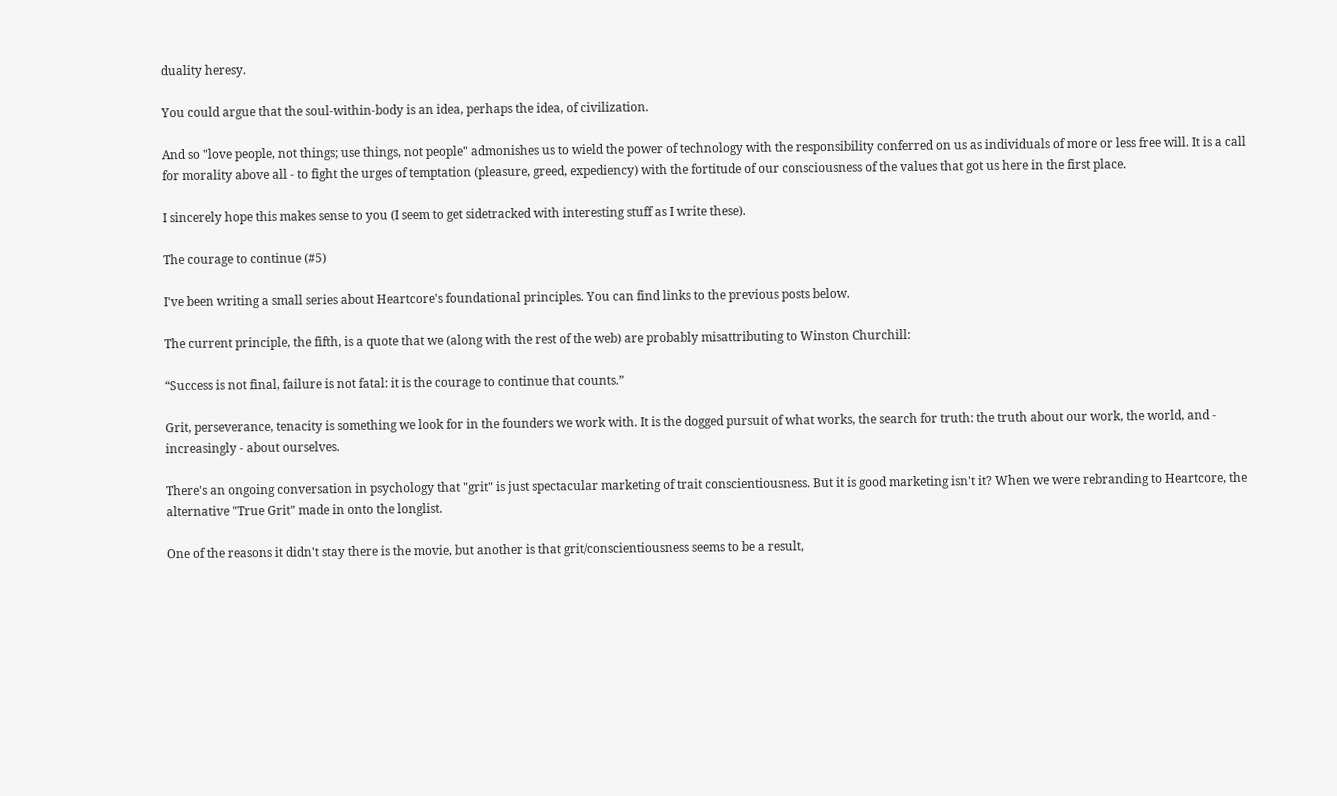duality heresy.

You could argue that the soul-within-body is an idea, perhaps the idea, of civilization.

And so "love people, not things; use things, not people" admonishes us to wield the power of technology with the responsibility conferred on us as individuals of more or less free will. It is a call for morality above all - to fight the urges of temptation (pleasure, greed, expediency) with the fortitude of our consciousness of the values that got us here in the first place.

I sincerely hope this makes sense to you (I seem to get sidetracked with interesting stuff as I write these).

The courage to continue (#5)

I've been writing a small series about Heartcore's foundational principles. You can find links to the previous posts below.

The current principle, the fifth, is a quote that we (along with the rest of the web) are probably misattributing to Winston Churchill:

“Success is not final, failure is not fatal: it is the courage to continue that counts.”

Grit, perseverance, tenacity is something we look for in the founders we work with. It is the dogged pursuit of what works, the search for truth: the truth about our work, the world, and - increasingly - about ourselves.

There's an ongoing conversation in psychology that "grit" is just spectacular marketing of trait conscientiousness. But it is good marketing isn't it? When we were rebranding to Heartcore, the alternative "True Grit" made in onto the longlist.

One of the reasons it didn't stay there is the movie, but another is that grit/conscientiousness seems to be a result,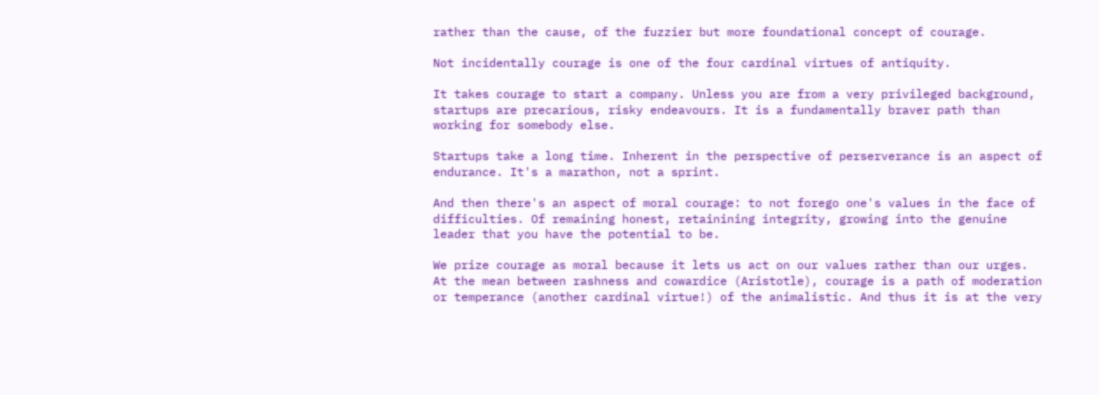rather than the cause, of the fuzzier but more foundational concept of courage.

Not incidentally courage is one of the four cardinal virtues of antiquity.

It takes courage to start a company. Unless you are from a very privileged background, startups are precarious, risky endeavours. It is a fundamentally braver path than working for somebody else.

Startups take a long time. Inherent in the perspective of perserverance is an aspect of endurance. It's a marathon, not a sprint.

And then there's an aspect of moral courage: to not forego one's values in the face of difficulties. Of remaining honest, retainining integrity, growing into the genuine leader that you have the potential to be.

We prize courage as moral because it lets us act on our values rather than our urges. At the mean between rashness and cowardice (Aristotle), courage is a path of moderation or temperance (another cardinal virtue!) of the animalistic. And thus it is at the very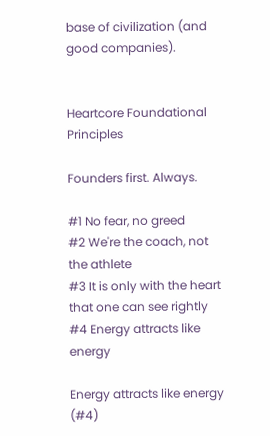base of civilization (and good companies).


Heartcore Foundational Principles

Founders first. Always.

#1 No fear, no greed
#2 We're the coach, not the athlete
#3 It is only with the heart that one can see rightly
#4 Energy attracts like energy

Energy attracts like energy (#4)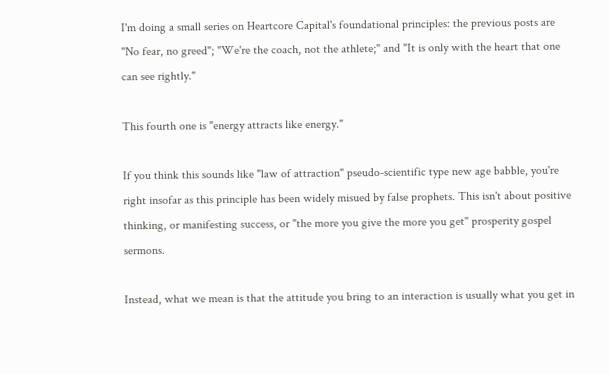I'm doing a small series on Heartcore Capital's foundational principles: the previous posts are "No fear, no greed"; "We're the coach, not the athlete;" and "It is only with the heart that one can see rightly."

This fourth one is "energy attracts like energy."

If you think this sounds like "law of attraction" pseudo-scientific type new age babble, you're right insofar as this principle has been widely misued by false prophets. This isn't about positive thinking, or manifesting success, or "the more you give the more you get" prosperity gospel sermons.

Instead, what we mean is that the attitude you bring to an interaction is usually what you get in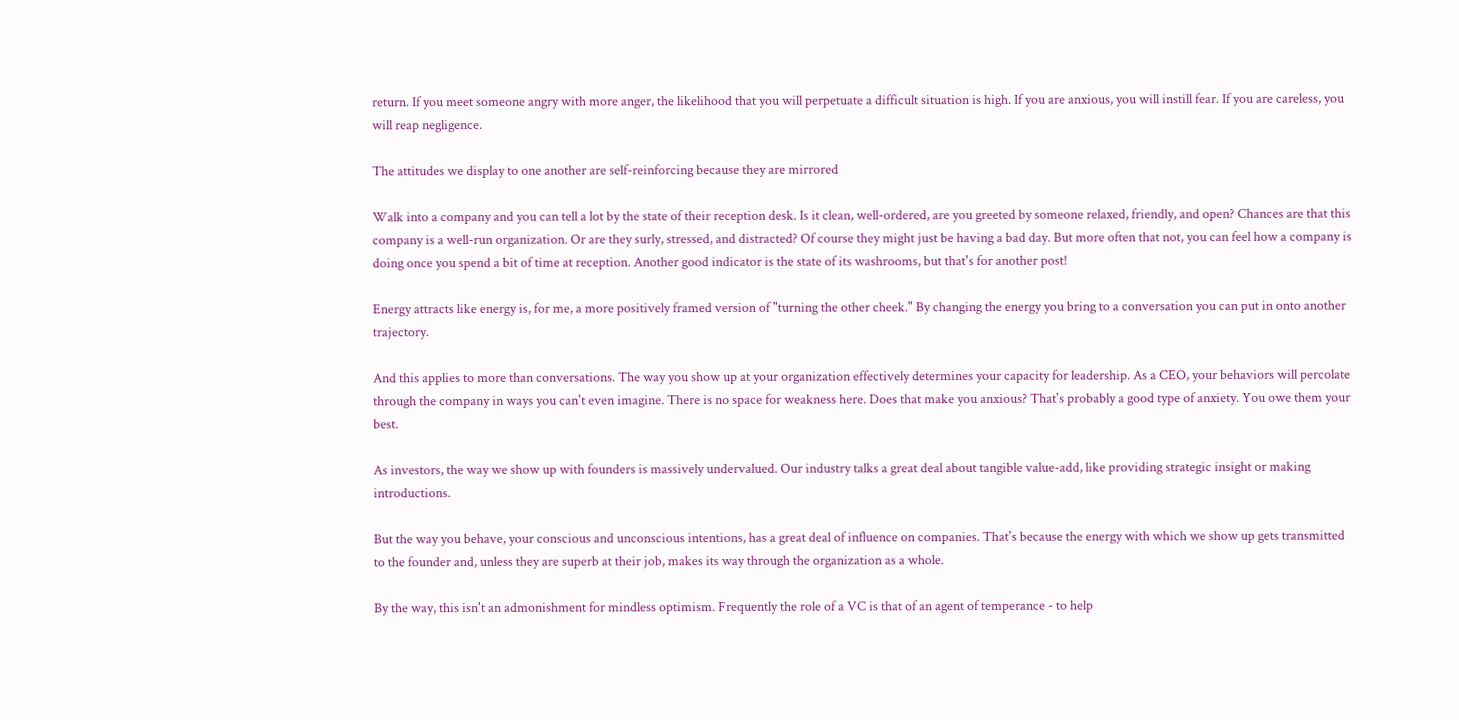return. If you meet someone angry with more anger, the likelihood that you will perpetuate a difficult situation is high. If you are anxious, you will instill fear. If you are careless, you will reap negligence.

The attitudes we display to one another are self-reinforcing because they are mirrored

Walk into a company and you can tell a lot by the state of their reception desk. Is it clean, well-ordered, are you greeted by someone relaxed, friendly, and open? Chances are that this company is a well-run organization. Or are they surly, stressed, and distracted? Of course they might just be having a bad day. But more often that not, you can feel how a company is doing once you spend a bit of time at reception. Another good indicator is the state of its washrooms, but that's for another post!

Energy attracts like energy is, for me, a more positively framed version of "turning the other cheek." By changing the energy you bring to a conversation you can put in onto another trajectory.

And this applies to more than conversations. The way you show up at your organization effectively determines your capacity for leadership. As a CEO, your behaviors will percolate through the company in ways you can't even imagine. There is no space for weakness here. Does that make you anxious? That's probably a good type of anxiety. You owe them your best.

As investors, the way we show up with founders is massively undervalued. Our industry talks a great deal about tangible value-add, like providing strategic insight or making introductions.

But the way you behave, your conscious and unconscious intentions, has a great deal of influence on companies. That's because the energy with which we show up gets transmitted to the founder and, unless they are superb at their job, makes its way through the organization as a whole.

By the way, this isn't an admonishment for mindless optimism. Frequently the role of a VC is that of an agent of temperance - to help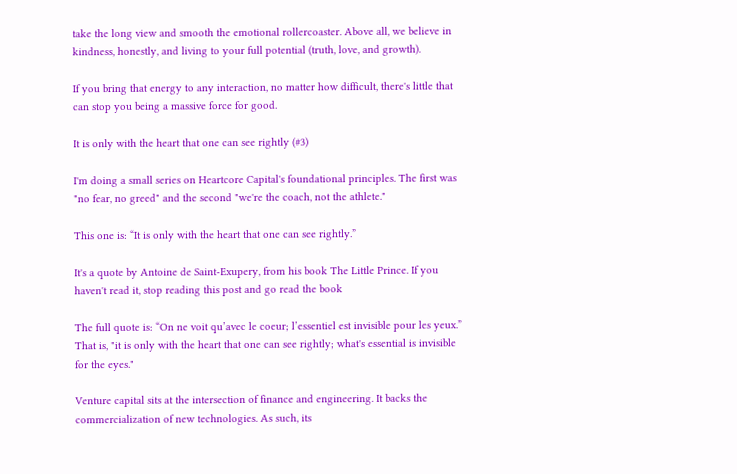take the long view and smooth the emotional rollercoaster. Above all, we believe in kindness, honestly, and living to your full potential (truth, love, and growth).

If you bring that energy to any interaction, no matter how difficult, there's little that can stop you being a massive force for good.

It is only with the heart that one can see rightly (#3)

I'm doing a small series on Heartcore Capital's foundational principles. The first was "no fear, no greed" and the second "we're the coach, not the athlete."

This one is: “It is only with the heart that one can see rightly.”

It's a quote by Antoine de Saint-Exupery, from his book The Little Prince. If you haven't read it, stop reading this post and go read the book

The full quote is: “On ne voit qu’avec le coeur; l’essentiel est invisible pour les yeux.” That is, "it is only with the heart that one can see rightly; what's essential is invisible for the eyes."

Venture capital sits at the intersection of finance and engineering. It backs the commercialization of new technologies. As such, its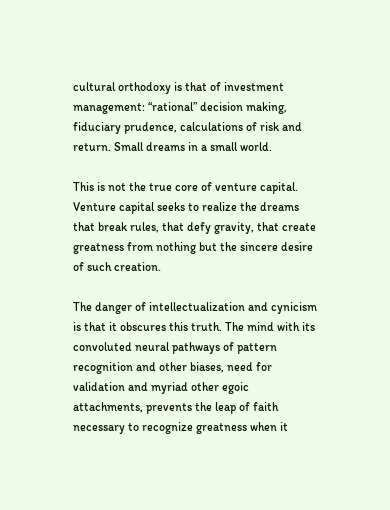cultural orthodoxy is that of investment management: “rational” decision making, fiduciary prudence, calculations of risk and return. Small dreams in a small world.

This is not the true core of venture capital. Venture capital seeks to realize the dreams that break rules, that defy gravity, that create greatness from nothing but the sincere desire of such creation.

The danger of intellectualization and cynicism is that it obscures this truth. The mind with its convoluted neural pathways of pattern recognition and other biases, need for validation and myriad other egoic attachments, prevents the leap of faith necessary to recognize greatness when it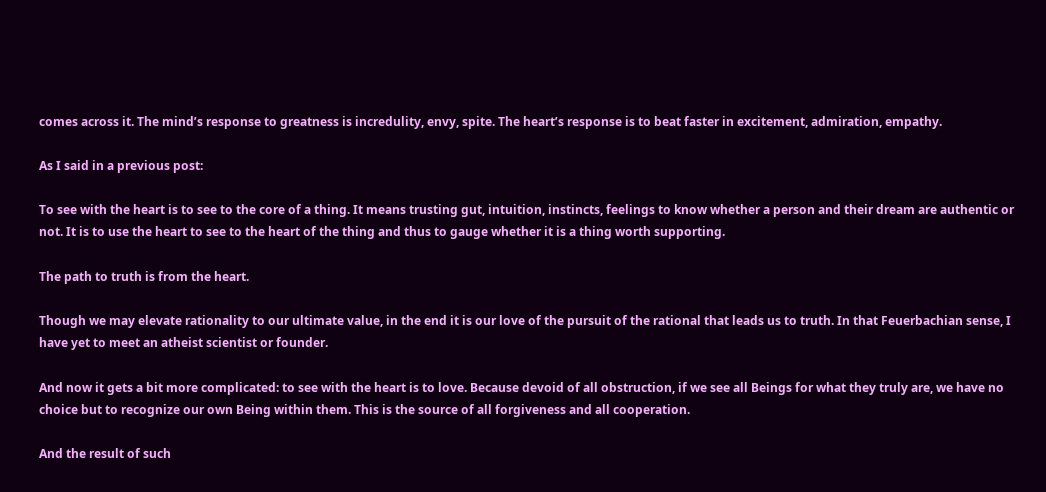comes across it. The mind’s response to greatness is incredulity, envy, spite. The heart’s response is to beat faster in excitement, admiration, empathy.

As I said in a previous post:

To see with the heart is to see to the core of a thing. It means trusting gut, intuition, instincts, feelings to know whether a person and their dream are authentic or not. It is to use the heart to see to the heart of the thing and thus to gauge whether it is a thing worth supporting.

The path to truth is from the heart.

Though we may elevate rationality to our ultimate value, in the end it is our love of the pursuit of the rational that leads us to truth. In that Feuerbachian sense, I have yet to meet an atheist scientist or founder.

And now it gets a bit more complicated: to see with the heart is to love. Because devoid of all obstruction, if we see all Beings for what they truly are, we have no choice but to recognize our own Being within them. This is the source of all forgiveness and all cooperation.

And the result of such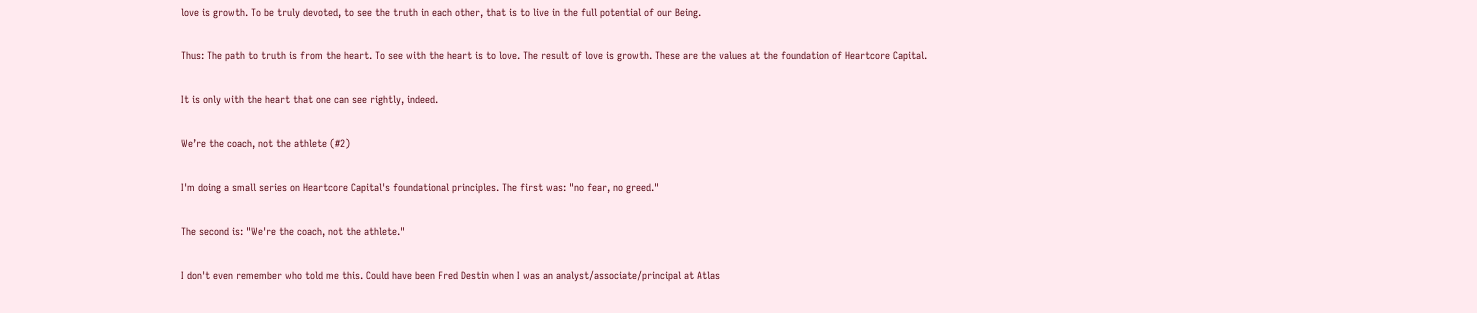love is growth. To be truly devoted, to see the truth in each other, that is to live in the full potential of our Being.

Thus: The path to truth is from the heart. To see with the heart is to love. The result of love is growth. These are the values at the foundation of Heartcore Capital.

It is only with the heart that one can see rightly, indeed.

We’re the coach, not the athlete (#2)

I'm doing a small series on Heartcore Capital's foundational principles. The first was: "no fear, no greed."

The second is: "We're the coach, not the athlete."

I don't even remember who told me this. Could have been Fred Destin when I was an analyst/associate/principal at Atlas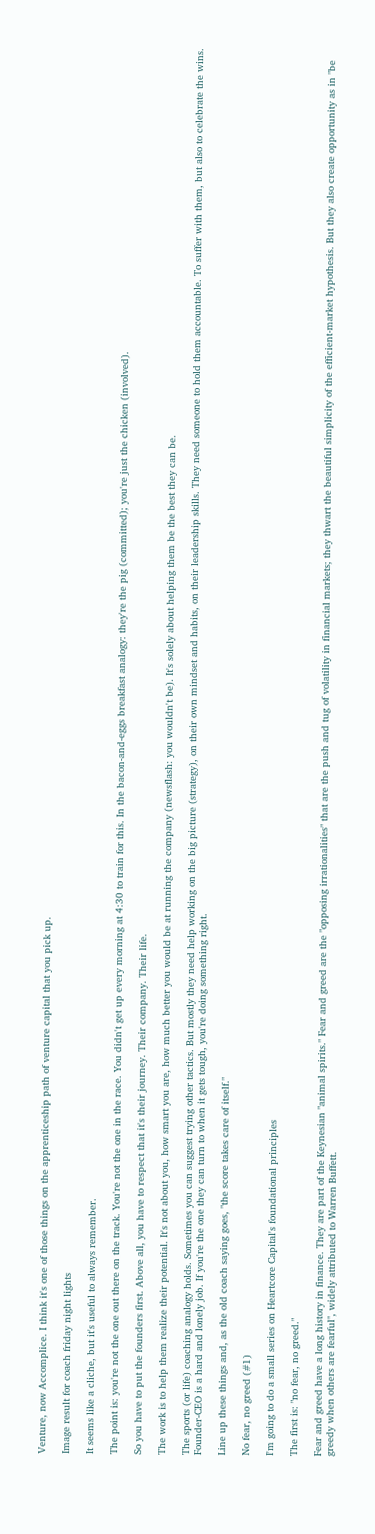Venture, now Accomplice. I think it's one of those things on the apprenticeship path of venture capital that you pick up.

Image result for coach friday night lights

It seems like a cliche, but it's useful to always remember.

The point is: you're not the one out there on the track. You're not the one in the race. You didn't get up every morning at 4:30 to train for this. In the bacon-and-eggs breakfast analogy: they're the pig (committed); you're just the chicken (involved).

So you have to put the founders first. Above all, you have to respect that it's their journey. Their company. Their life.

The work is to help them realize their potential. It's not about you, how smart you are, how much better you would be at running the company (newsflash: you wouldn't be). It's solely about helping them be the best they can be.

The sports (or life) coaching analogy holds. Sometimes you can suggest trying other tactics. But mostly they need help working on the big picture (strategy), on their own mindset and habits, on their leadership skills. They need someone to hold them accountable. To suffer with them, but also to celebrate the wins. Founder-CEO is a hard and lonely job. If you're the one they can turn to when it gets tough, you're doing something right.

Line up these things and, as the old coach saying goes, "the score takes care of itself."

No fear, no greed (#1)

I'm going to do a small series on Heartcore Capital's foundational principles

The first is: "no fear, no greed."

Fear and greed have a long history in finance. They are part of the Keynesian "animal spirits." Fear and greed are the "opposing irrationalities" that are the push and tug of volatility in financial markets; they thwart the beautiful simplicity of the efficient-market hypothesis. But they also create opportunity as in "be greedy when others are fearful", widely attributed to Warren Buffett.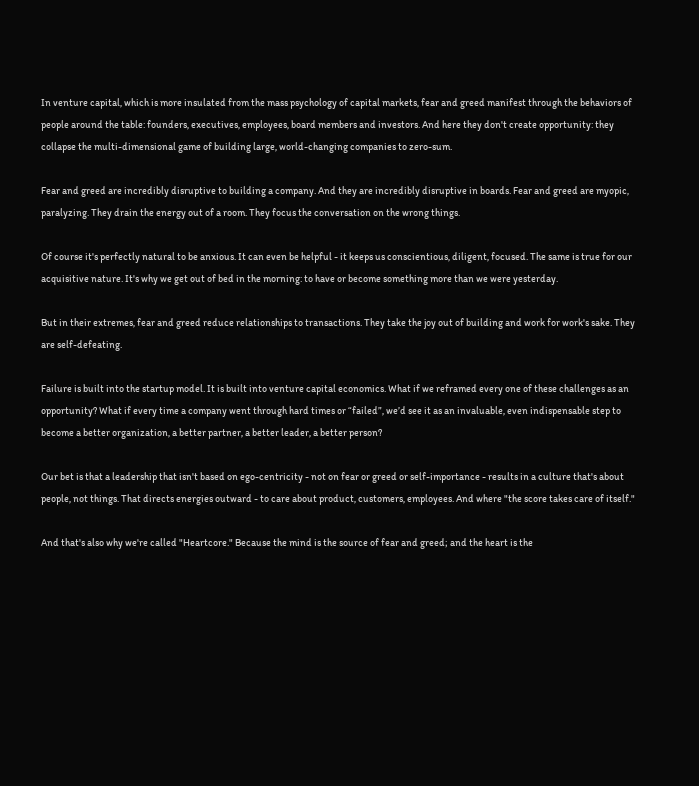In venture capital, which is more insulated from the mass psychology of capital markets, fear and greed manifest through the behaviors of people around the table: founders, executives, employees, board members and investors. And here they don't create opportunity: they collapse the multi-dimensional game of building large, world-changing companies to zero-sum.

Fear and greed are incredibly disruptive to building a company. And they are incredibly disruptive in boards. Fear and greed are myopic, paralyzing. They drain the energy out of a room. They focus the conversation on the wrong things.

Of course it's perfectly natural to be anxious. It can even be helpful - it keeps us conscientious, diligent, focused. The same is true for our acquisitive nature. It's why we get out of bed in the morning: to have or become something more than we were yesterday.

But in their extremes, fear and greed reduce relationships to transactions. They take the joy out of building and work for work's sake. They are self-defeating.

Failure is built into the startup model. It is built into venture capital economics. What if we reframed every one of these challenges as an opportunity? What if every time a company went through hard times or “failed”, we’d see it as an invaluable, even indispensable step to become a better organization, a better partner, a better leader, a better person?

Our bet is that a leadership that isn't based on ego-centricity - not on fear or greed or self-importance - results in a culture that's about people, not things. That directs energies outward - to care about product, customers, employees. And where "the score takes care of itself."

And that's also why we're called "Heartcore." Because the mind is the source of fear and greed; and the heart is the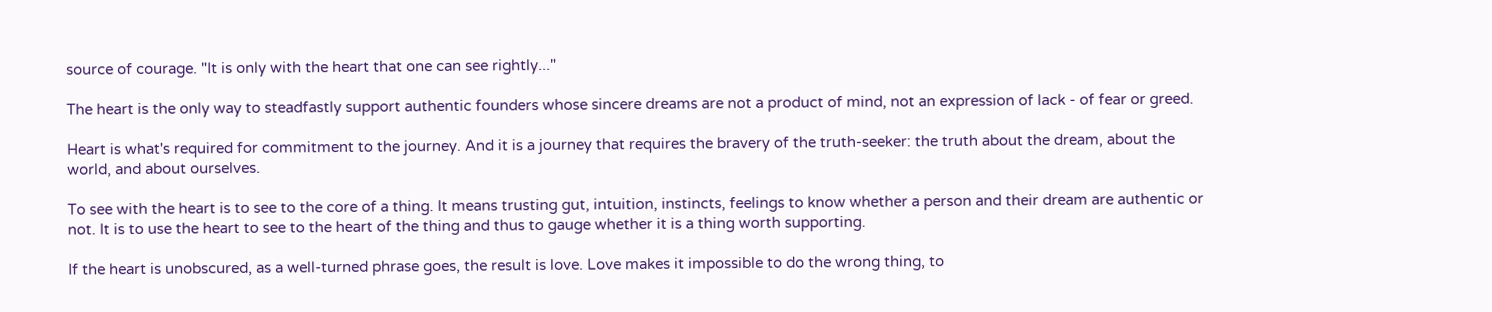source of courage. "It is only with the heart that one can see rightly..."

The heart is the only way to steadfastly support authentic founders whose sincere dreams are not a product of mind, not an expression of lack - of fear or greed.

Heart is what's required for commitment to the journey. And it is a journey that requires the bravery of the truth-seeker: the truth about the dream, about the world, and about ourselves.

To see with the heart is to see to the core of a thing. It means trusting gut, intuition, instincts, feelings to know whether a person and their dream are authentic or not. It is to use the heart to see to the heart of the thing and thus to gauge whether it is a thing worth supporting.

If the heart is unobscured, as a well-turned phrase goes, the result is love. Love makes it impossible to do the wrong thing, to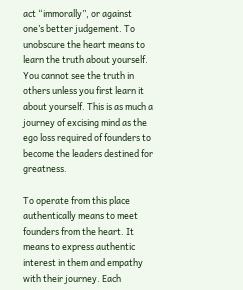act “immorally”, or against one’s better judgement. To unobscure the heart means to learn the truth about yourself. You cannot see the truth in others unless you first learn it about yourself. This is as much a journey of excising mind as the ego loss required of founders to become the leaders destined for greatness.

To operate from this place authentically means to meet founders from the heart. It means to express authentic interest in them and empathy with their journey. Each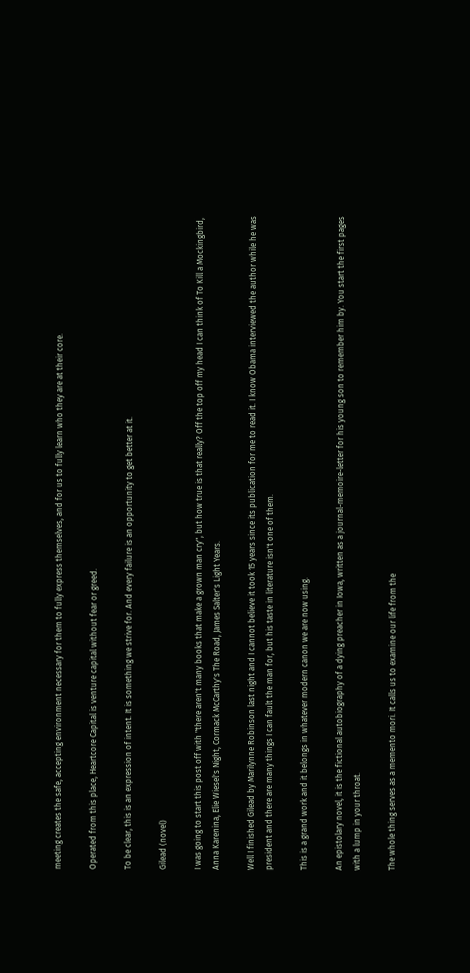meeting creates the safe, accepting environment necessary for them to fully express themselves, and for us to fully learn who they are at their core.

Operated from this place, Heartcore Capital is venture capital without fear or greed.

To be clear, this is an expression of intent. It is something we strive for. And every failure is an opportunity to get better at it.

Gilead (novel)

I was going to start this post off with "there aren't many books that make a grown man cry", but how true is that really? Off the top off my head I can think of To Kill a Mockingbird,  Anna Karenina, Elie Wiesel's Night, Cormack McCarthy's The Road, James Salter's Light Years.

Well I finished Gilead by Marilynne Robinson last night and I cannot believe it took 15 years since its publication for me to read it. I know Obama interviewed the author while he was president and there are many things I can fault the man for, but his taste in literature isn't one of them.

This is a grand work and it belongs in whatever modern canon we are now using.

An epistolary novel, it is the fictional autobiography of a dying preacher in Iowa, written as a journal-memoire-letter for his young son to remember him by. You start the first pages with a lump in your throat.

The whole thing serves as a memento mori. It calls us to examine our life from the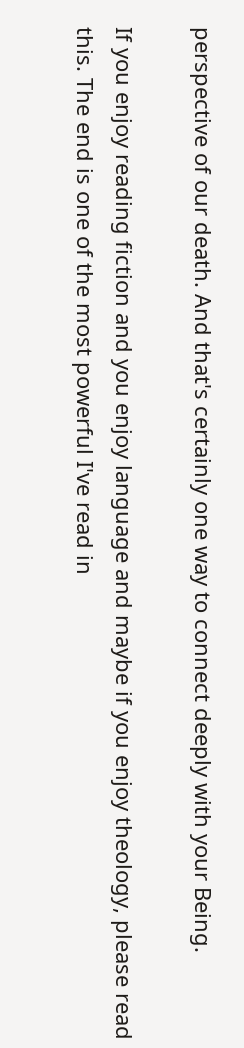perspective of our death. And that's certainly one way to connect deeply with your Being.

If you enjoy reading fiction and you enjoy language and maybe if you enjoy theology, please read this. The end is one of the most powerful I've read in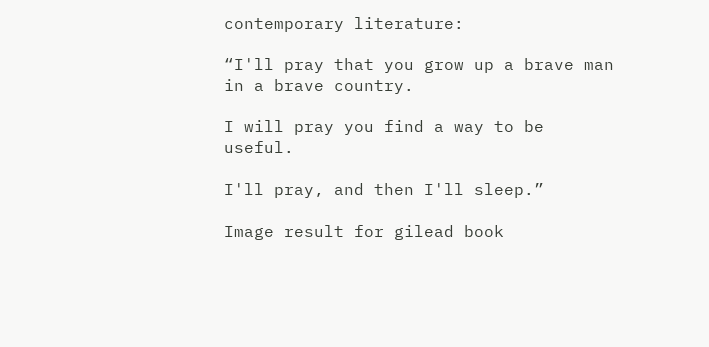contemporary literature:

“I'll pray that you grow up a brave man in a brave country.

I will pray you find a way to be useful.

I'll pray, and then I'll sleep.”

Image result for gilead book